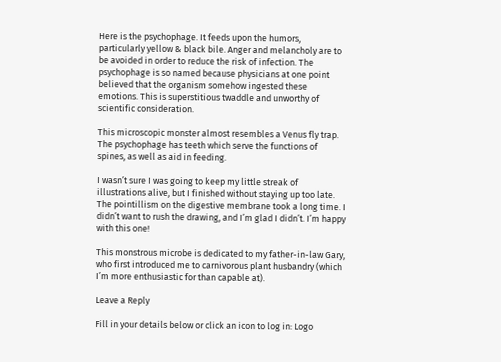Here is the psychophage. It feeds upon the humors, particularly yellow & black bile. Anger and melancholy are to be avoided in order to reduce the risk of infection. The psychophage is so named because physicians at one point believed that the organism somehow ingested these emotions. This is superstitious twaddle and unworthy of scientific consideration.

This microscopic monster almost resembles a Venus fly trap.
The psychophage has teeth which serve the functions of spines, as well as aid in feeding.

I wasn’t sure I was going to keep my little streak of illustrations alive, but I finished without staying up too late. The pointillism on the digestive membrane took a long time. I didn’t want to rush the drawing, and I’m glad I didn’t. I’m happy with this one!

This monstrous microbe is dedicated to my father-in-law Gary, who first introduced me to carnivorous plant husbandry (which I’m more enthusiastic for than capable at).

Leave a Reply

Fill in your details below or click an icon to log in: Logo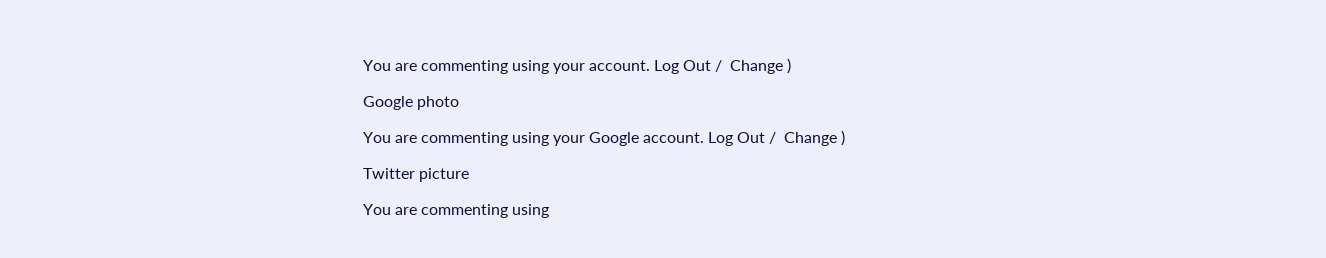You are commenting using your account. Log Out /  Change )

Google photo

You are commenting using your Google account. Log Out /  Change )

Twitter picture

You are commenting using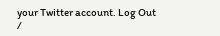your Twitter account. Log Out /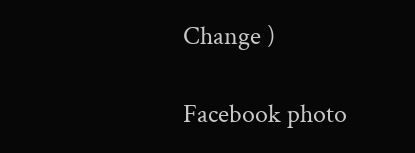Change )

Facebook photo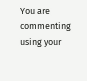You are commenting using your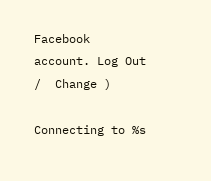Facebook account. Log Out /  Change )

Connecting to %s